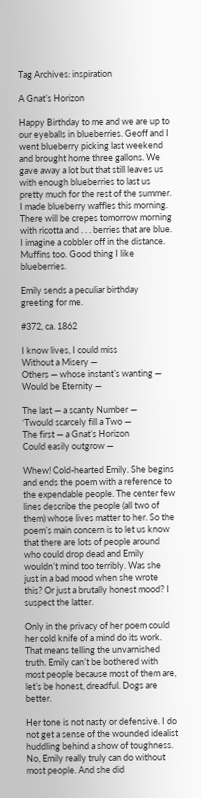Tag Archives: inspiration

A Gnat’s Horizon

Happy Birthday to me and we are up to our eyeballs in blueberries. Geoff and I went blueberry picking last weekend and brought home three gallons. We gave away a lot but that still leaves us with enough blueberries to last us pretty much for the rest of the summer. I made blueberry waffles this morning. There will be crepes tomorrow morning with ricotta and . . . berries that are blue. I imagine a cobbler off in the distance. Muffins too. Good thing I like blueberries.

Emily sends a peculiar birthday greeting for me.

#372, ca. 1862

I know lives, I could miss
Without a Misery —
Others — whose instant’s wanting —
Would be Eternity —

The last — a scanty Number —
‘Twould scarcely fill a Two —
The first — a Gnat’s Horizon
Could easily outgrow —

Whew! Cold-hearted Emily. She begins and ends the poem with a reference to the expendable people. The center few lines describe the people (all two of them) whose lives matter to her. So the poem’s main concern is to let us know that there are lots of people around who could drop dead and Emily wouldn’t mind too terribly. Was she just in a bad mood when she wrote this? Or just a brutally honest mood? I suspect the latter.

Only in the privacy of her poem could her cold knife of a mind do its work. That means telling the unvarnished truth. Emily can’t be bothered with most people because most of them are, let’s be honest, dreadful. Dogs are better.

Her tone is not nasty or defensive. I do not get a sense of the wounded idealist huddling behind a show of toughness. No, Emily really truly can do without most people. And she did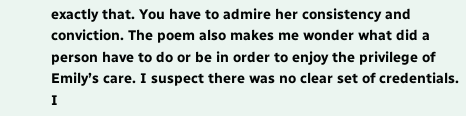exactly that. You have to admire her consistency and conviction. The poem also makes me wonder what did a person have to do or be in order to enjoy the privilege of Emily’s care. I suspect there was no clear set of credentials. I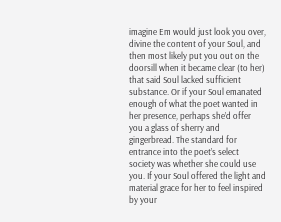imagine Em would just look you over, divine the content of your Soul, and then most likely put you out on the doorsill when it became clear (to her) that said Soul lacked sufficient substance. Or if your Soul emanated enough of what the poet wanted in her presence, perhaps she’d offer you a glass of sherry and gingerbread. The standard for entrance into the poet’s select society was whether she could use you. If your Soul offered the light and material grace for her to feel inspired by your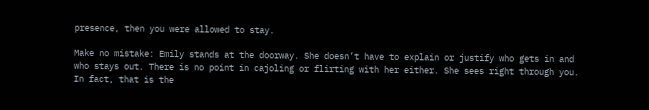presence, then you were allowed to stay.

Make no mistake: Emily stands at the doorway. She doesn’t have to explain or justify who gets in and who stays out. There is no point in cajoling or flirting with her either. She sees right through you. In fact, that is the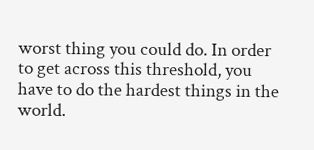worst thing you could do. In order to get across this threshold, you have to do the hardest things in the world.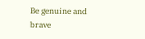Be genuine and brave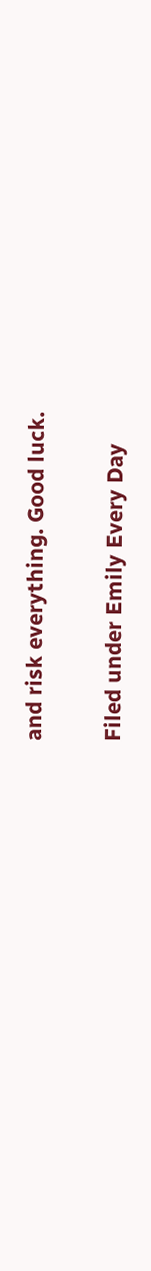and risk everything. Good luck.


Filed under Emily Every Day